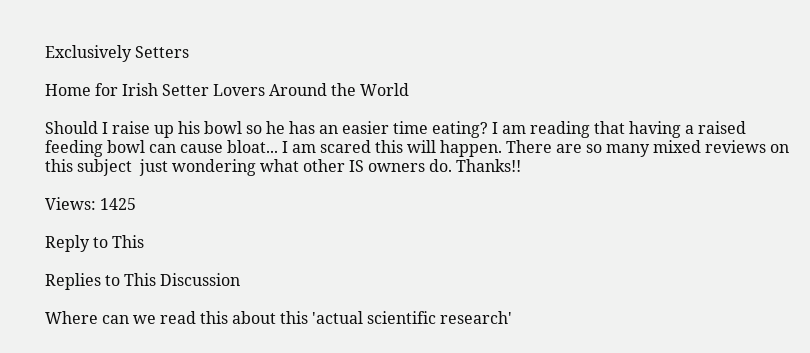Exclusively Setters

Home for Irish Setter Lovers Around the World

Should I raise up his bowl so he has an easier time eating? I am reading that having a raised feeding bowl can cause bloat... I am scared this will happen. There are so many mixed reviews on this subject  just wondering what other IS owners do. Thanks!!

Views: 1425

Reply to This

Replies to This Discussion

Where can we read this about this 'actual scientific research'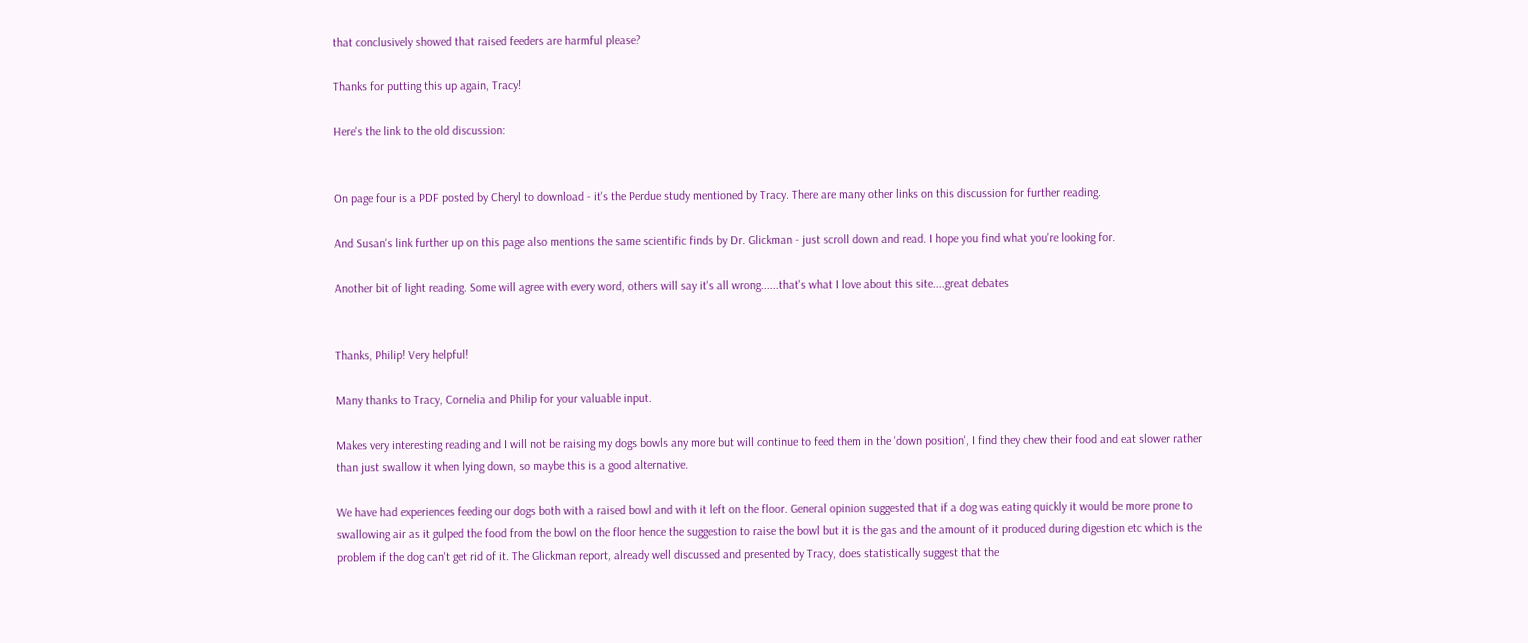that conclusively showed that raised feeders are harmful please?

Thanks for putting this up again, Tracy!

Here's the link to the old discussion:


On page four is a PDF posted by Cheryl to download - it's the Perdue study mentioned by Tracy. There are many other links on this discussion for further reading.

And Susan's link further up on this page also mentions the same scientific finds by Dr. Glickman - just scroll down and read. I hope you find what you're looking for.

Another bit of light reading. Some will agree with every word, others will say it's all wrong......that's what I love about this site....great debates


Thanks, Philip! Very helpful!

Many thanks to Tracy, Cornelia and Philip for your valuable input.

Makes very interesting reading and I will not be raising my dogs bowls any more but will continue to feed them in the 'down position', I find they chew their food and eat slower rather than just swallow it when lying down, so maybe this is a good alternative.

We have had experiences feeding our dogs both with a raised bowl and with it left on the floor. General opinion suggested that if a dog was eating quickly it would be more prone to swallowing air as it gulped the food from the bowl on the floor hence the suggestion to raise the bowl but it is the gas and the amount of it produced during digestion etc which is the problem if the dog can't get rid of it. The Glickman report, already well discussed and presented by Tracy, does statistically suggest that the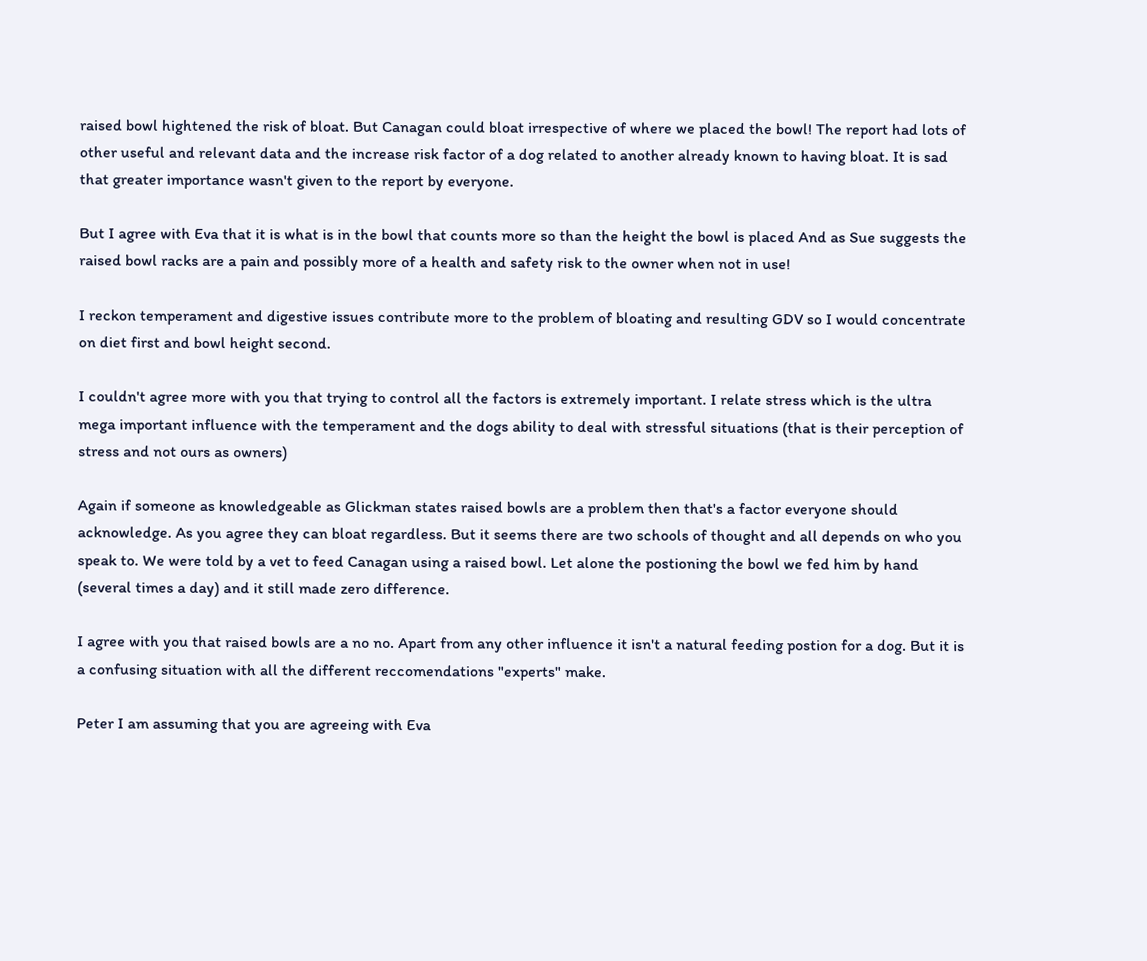raised bowl hightened the risk of bloat. But Canagan could bloat irrespective of where we placed the bowl! The report had lots of other useful and relevant data and the increase risk factor of a dog related to another already known to having bloat. It is sad that greater importance wasn't given to the report by everyone.

But I agree with Eva that it is what is in the bowl that counts more so than the height the bowl is placed And as Sue suggests the raised bowl racks are a pain and possibly more of a health and safety risk to the owner when not in use!

I reckon temperament and digestive issues contribute more to the problem of bloating and resulting GDV so I would concentrate on diet first and bowl height second.

I couldn't agree more with you that trying to control all the factors is extremely important. I relate stress which is the ultra mega important influence with the temperament and the dogs ability to deal with stressful situations (that is their perception of stress and not ours as owners)

Again if someone as knowledgeable as Glickman states raised bowls are a problem then that's a factor everyone should acknowledge. As you agree they can bloat regardless. But it seems there are two schools of thought and all depends on who you speak to. We were told by a vet to feed Canagan using a raised bowl. Let alone the postioning the bowl we fed him by hand (several times a day) and it still made zero difference.

I agree with you that raised bowls are a no no. Apart from any other influence it isn't a natural feeding postion for a dog. But it is a confusing situation with all the different reccomendations "experts" make.

Peter I am assuming that you are agreeing with Eva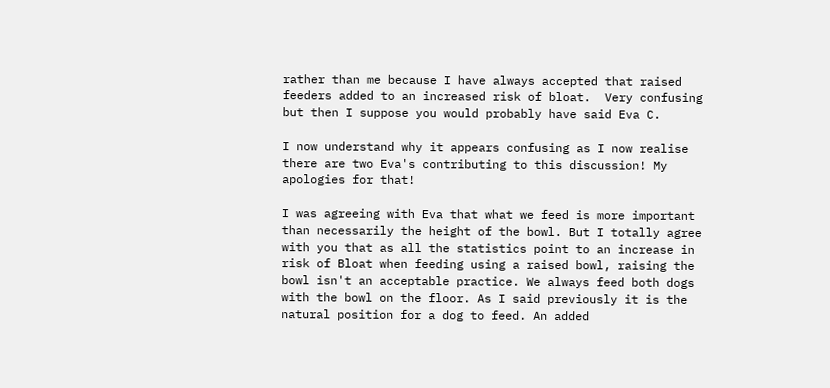rather than me because I have always accepted that raised feeders added to an increased risk of bloat.  Very confusing but then I suppose you would probably have said Eva C.

I now understand why it appears confusing as I now realise there are two Eva's contributing to this discussion! My apologies for that!

I was agreeing with Eva that what we feed is more important than necessarily the height of the bowl. But I totally agree with you that as all the statistics point to an increase in risk of Bloat when feeding using a raised bowl, raising the bowl isn't an acceptable practice. We always feed both dogs with the bowl on the floor. As I said previously it is the natural position for a dog to feed. An added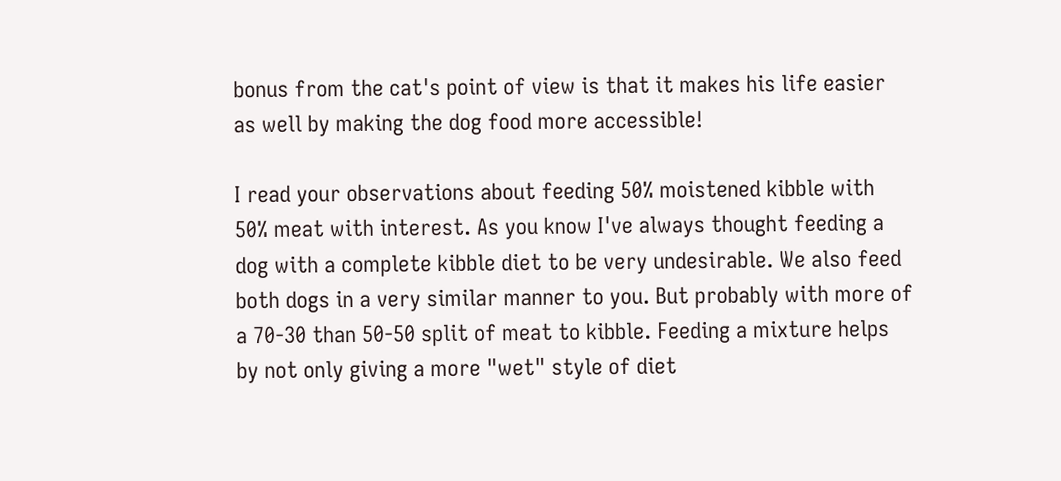bonus from the cat's point of view is that it makes his life easier as well by making the dog food more accessible!

I read your observations about feeding 50% moistened kibble with 50% meat with interest. As you know I've always thought feeding a dog with a complete kibble diet to be very undesirable. We also feed both dogs in a very similar manner to you. But probably with more of a 70-30 than 50-50 split of meat to kibble. Feeding a mixture helps by not only giving a more "wet" style of diet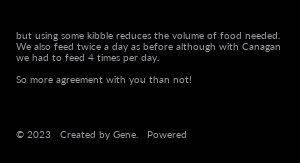but using some kibble reduces the volume of food needed. We also feed twice a day as before although with Canagan we had to feed 4 times per day.

So more agreement with you than not!




© 2023   Created by Gene.   Powered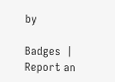by

Badges  |  Report an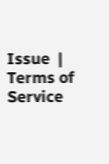Issue  |  Terms of Service